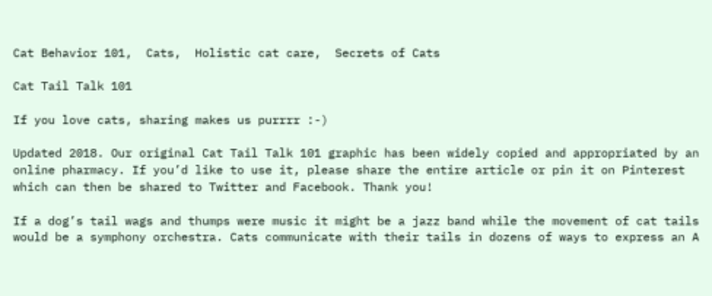Cat Behavior 101,  Cats,  Holistic cat care,  Secrets of Cats

Cat Tail Talk 101

If you love cats, sharing makes us purrrr :-)

Updated 2018. Our original Cat Tail Talk 101 graphic has been widely copied and appropriated by an online pharmacy. If you’d like to use it, please share the entire article or pin it on Pinterest which can then be shared to Twitter and Facebook. Thank you!

If a dog’s tail wags and thumps were music it might be a jazz band while the movement of cat tails would be a symphony orchestra. Cats communicate with their tails in dozens of ways to express an A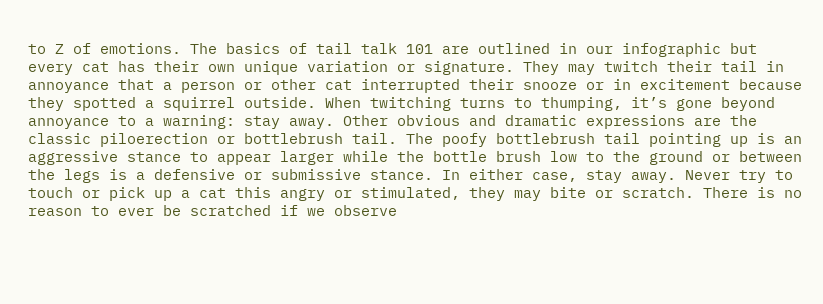to Z of emotions. The basics of tail talk 101 are outlined in our infographic but every cat has their own unique variation or signature. They may twitch their tail in annoyance that a person or other cat interrupted their snooze or in excitement because they spotted a squirrel outside. When twitching turns to thumping, it’s gone beyond annoyance to a warning: stay away. Other obvious and dramatic expressions are the classic piloerection or bottlebrush tail. The poofy bottlebrush tail pointing up is an aggressive stance to appear larger while the bottle brush low to the ground or between the legs is a defensive or submissive stance. In either case, stay away. Never try to touch or pick up a cat this angry or stimulated, they may bite or scratch. There is no reason to ever be scratched if we observe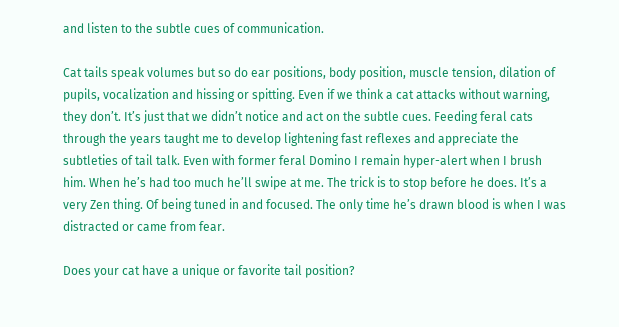and listen to the subtle cues of communication.

Cat tails speak volumes but so do ear positions, body position, muscle tension, dilation of pupils, vocalization and hissing or spitting. Even if we think a cat attacks without warning, they don’t. It’s just that we didn’t notice and act on the subtle cues. Feeding feral cats through the years taught me to develop lightening fast reflexes and appreciate the subtleties of tail talk. Even with former feral Domino I remain hyper-alert when I brush him. When he’s had too much he’ll swipe at me. The trick is to stop before he does. It’s a very Zen thing. Of being tuned in and focused. The only time he’s drawn blood is when I was distracted or came from fear.

Does your cat have a unique or favorite tail position?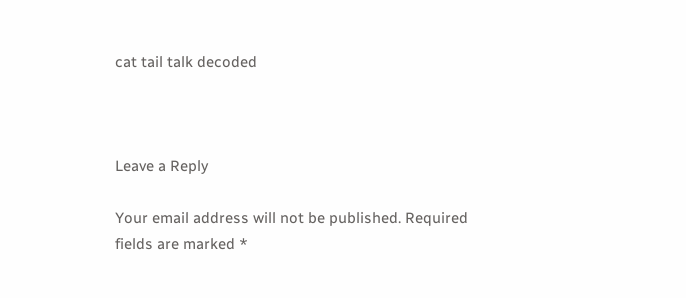cat tail talk decoded



Leave a Reply

Your email address will not be published. Required fields are marked *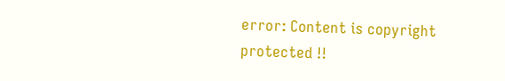error: Content is copyright protected !!